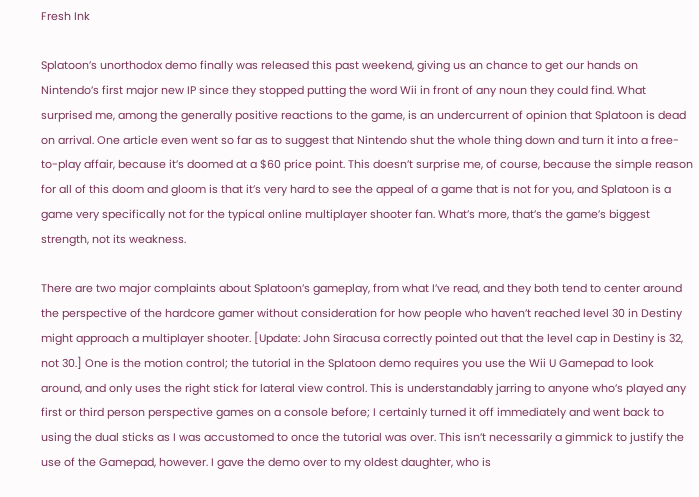Fresh Ink

Splatoon’s unorthodox demo finally was released this past weekend, giving us an chance to get our hands on Nintendo’s first major new IP since they stopped putting the word Wii in front of any noun they could find. What surprised me, among the generally positive reactions to the game, is an undercurrent of opinion that Splatoon is dead on arrival. One article even went so far as to suggest that Nintendo shut the whole thing down and turn it into a free-to-play affair, because it’s doomed at a $60 price point. This doesn’t surprise me, of course, because the simple reason for all of this doom and gloom is that it’s very hard to see the appeal of a game that is not for you, and Splatoon is a game very specifically not for the typical online multiplayer shooter fan. What’s more, that’s the game’s biggest strength, not its weakness.

There are two major complaints about Splatoon’s gameplay, from what I’ve read, and they both tend to center around the perspective of the hardcore gamer without consideration for how people who haven’t reached level 30 in Destiny might approach a multiplayer shooter. [Update: John Siracusa correctly pointed out that the level cap in Destiny is 32, not 30.] One is the motion control; the tutorial in the Splatoon demo requires you use the Wii U Gamepad to look around, and only uses the right stick for lateral view control. This is understandably jarring to anyone who’s played any first or third person perspective games on a console before; I certainly turned it off immediately and went back to using the dual sticks as I was accustomed to once the tutorial was over. This isn’t necessarily a gimmick to justify the use of the Gamepad, however. I gave the demo over to my oldest daughter, who is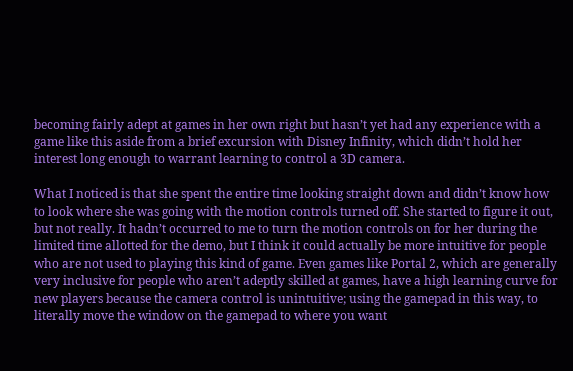becoming fairly adept at games in her own right but hasn’t yet had any experience with a game like this aside from a brief excursion with Disney Infinity, which didn’t hold her interest long enough to warrant learning to control a 3D camera.

What I noticed is that she spent the entire time looking straight down and didn’t know how to look where she was going with the motion controls turned off. She started to figure it out, but not really. It hadn’t occurred to me to turn the motion controls on for her during the limited time allotted for the demo, but I think it could actually be more intuitive for people who are not used to playing this kind of game. Even games like Portal 2, which are generally very inclusive for people who aren’t adeptly skilled at games, have a high learning curve for new players because the camera control is unintuitive; using the gamepad in this way, to literally move the window on the gamepad to where you want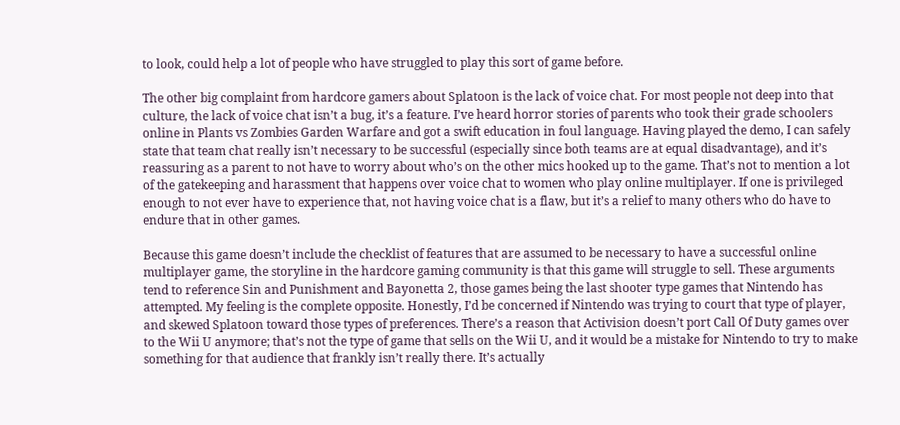to look, could help a lot of people who have struggled to play this sort of game before.

The other big complaint from hardcore gamers about Splatoon is the lack of voice chat. For most people not deep into that culture, the lack of voice chat isn’t a bug, it’s a feature. I’ve heard horror stories of parents who took their grade schoolers online in Plants vs Zombies Garden Warfare and got a swift education in foul language. Having played the demo, I can safely state that team chat really isn’t necessary to be successful (especially since both teams are at equal disadvantage), and it’s reassuring as a parent to not have to worry about who’s on the other mics hooked up to the game. That’s not to mention a lot of the gatekeeping and harassment that happens over voice chat to women who play online multiplayer. If one is privileged enough to not ever have to experience that, not having voice chat is a flaw, but it’s a relief to many others who do have to endure that in other games.

Because this game doesn’t include the checklist of features that are assumed to be necessary to have a successful online multiplayer game, the storyline in the hardcore gaming community is that this game will struggle to sell. These arguments tend to reference Sin and Punishment and Bayonetta 2, those games being the last shooter type games that Nintendo has attempted. My feeling is the complete opposite. Honestly, I’d be concerned if Nintendo was trying to court that type of player, and skewed Splatoon toward those types of preferences. There’s a reason that Activision doesn’t port Call Of Duty games over to the Wii U anymore; that’s not the type of game that sells on the Wii U, and it would be a mistake for Nintendo to try to make something for that audience that frankly isn’t really there. It’s actually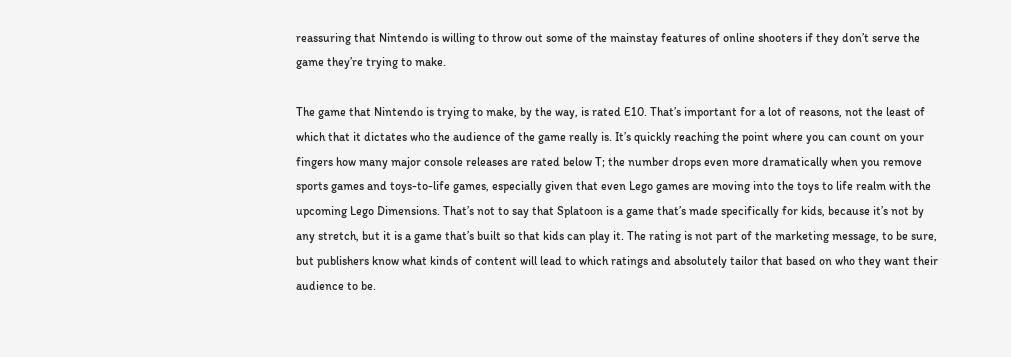reassuring that Nintendo is willing to throw out some of the mainstay features of online shooters if they don’t serve the game they’re trying to make.

The game that Nintendo is trying to make, by the way, is rated E10. That’s important for a lot of reasons, not the least of which that it dictates who the audience of the game really is. It’s quickly reaching the point where you can count on your fingers how many major console releases are rated below T; the number drops even more dramatically when you remove sports games and toys-to-life games, especially given that even Lego games are moving into the toys to life realm with the upcoming Lego Dimensions. That’s not to say that Splatoon is a game that’s made specifically for kids, because it’s not by any stretch, but it is a game that’s built so that kids can play it. The rating is not part of the marketing message, to be sure, but publishers know what kinds of content will lead to which ratings and absolutely tailor that based on who they want their audience to be.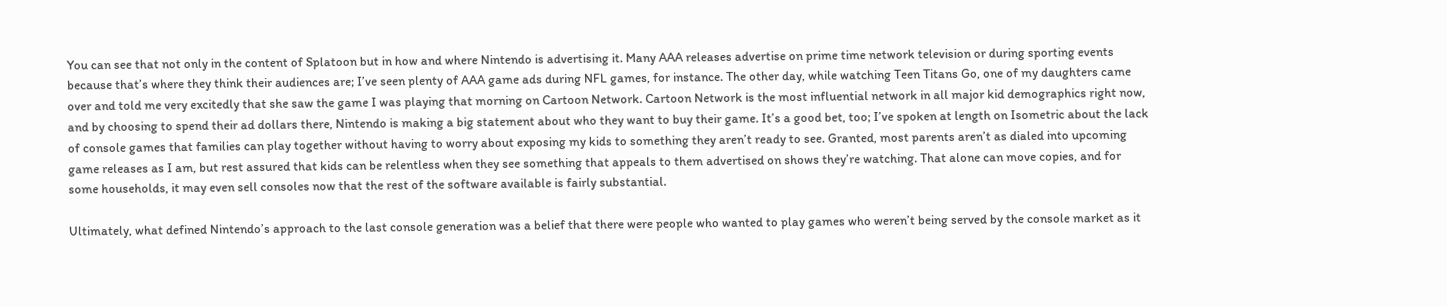You can see that not only in the content of Splatoon but in how and where Nintendo is advertising it. Many AAA releases advertise on prime time network television or during sporting events because that’s where they think their audiences are; I’ve seen plenty of AAA game ads during NFL games, for instance. The other day, while watching Teen Titans Go, one of my daughters came over and told me very excitedly that she saw the game I was playing that morning on Cartoon Network. Cartoon Network is the most influential network in all major kid demographics right now, and by choosing to spend their ad dollars there, Nintendo is making a big statement about who they want to buy their game. It’s a good bet, too; I’ve spoken at length on Isometric about the lack of console games that families can play together without having to worry about exposing my kids to something they aren’t ready to see. Granted, most parents aren’t as dialed into upcoming game releases as I am, but rest assured that kids can be relentless when they see something that appeals to them advertised on shows they’re watching. That alone can move copies, and for some households, it may even sell consoles now that the rest of the software available is fairly substantial.

Ultimately, what defined Nintendo’s approach to the last console generation was a belief that there were people who wanted to play games who weren’t being served by the console market as it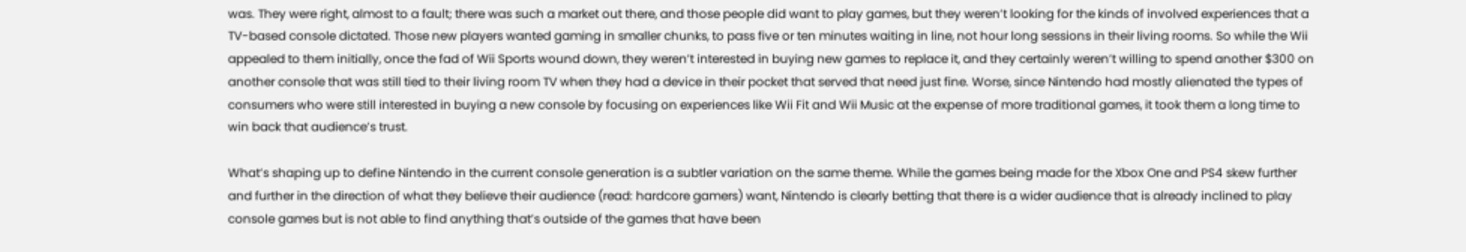was. They were right, almost to a fault; there was such a market out there, and those people did want to play games, but they weren’t looking for the kinds of involved experiences that a TV-based console dictated. Those new players wanted gaming in smaller chunks, to pass five or ten minutes waiting in line, not hour long sessions in their living rooms. So while the Wii appealed to them initially, once the fad of Wii Sports wound down, they weren’t interested in buying new games to replace it, and they certainly weren’t willing to spend another $300 on another console that was still tied to their living room TV when they had a device in their pocket that served that need just fine. Worse, since Nintendo had mostly alienated the types of consumers who were still interested in buying a new console by focusing on experiences like Wii Fit and Wii Music at the expense of more traditional games, it took them a long time to win back that audience’s trust.

What’s shaping up to define Nintendo in the current console generation is a subtler variation on the same theme. While the games being made for the Xbox One and PS4 skew further and further in the direction of what they believe their audience (read: hardcore gamers) want, Nintendo is clearly betting that there is a wider audience that is already inclined to play console games but is not able to find anything that’s outside of the games that have been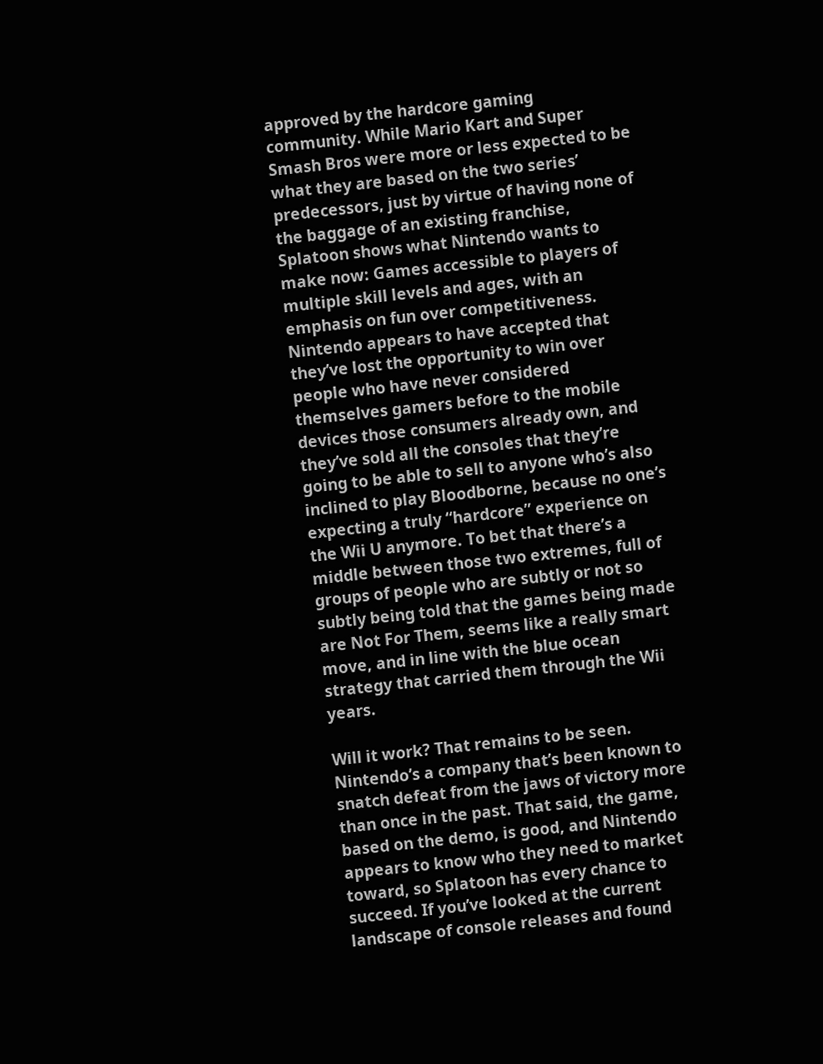approved by the hardcore gaming community. While Mario Kart and Super Smash Bros were more or less expected to be what they are based on the two series’ predecessors, just by virtue of having none of the baggage of an existing franchise, Splatoon shows what Nintendo wants to make now: Games accessible to players of multiple skill levels and ages, with an emphasis on fun over competitiveness. Nintendo appears to have accepted that they’ve lost the opportunity to win over people who have never considered themselves gamers before to the mobile devices those consumers already own, and they’ve sold all the consoles that they’re going to be able to sell to anyone who’s also inclined to play Bloodborne, because no one’s expecting a truly “hardcore” experience on the Wii U anymore. To bet that there’s a middle between those two extremes, full of groups of people who are subtly or not so subtly being told that the games being made are Not For Them, seems like a really smart move, and in line with the blue ocean strategy that carried them through the Wii years.

Will it work? That remains to be seen. Nintendo’s a company that’s been known to snatch defeat from the jaws of victory more than once in the past. That said, the game, based on the demo, is good, and Nintendo appears to know who they need to market toward, so Splatoon has every chance to succeed. If you’ve looked at the current landscape of console releases and found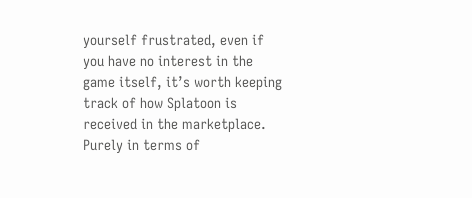yourself frustrated, even if you have no interest in the game itself, it’s worth keeping track of how Splatoon is received in the marketplace. Purely in terms of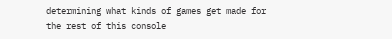determining what kinds of games get made for the rest of this console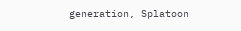generation, Splatoon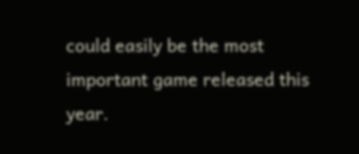could easily be the most important game released this year.